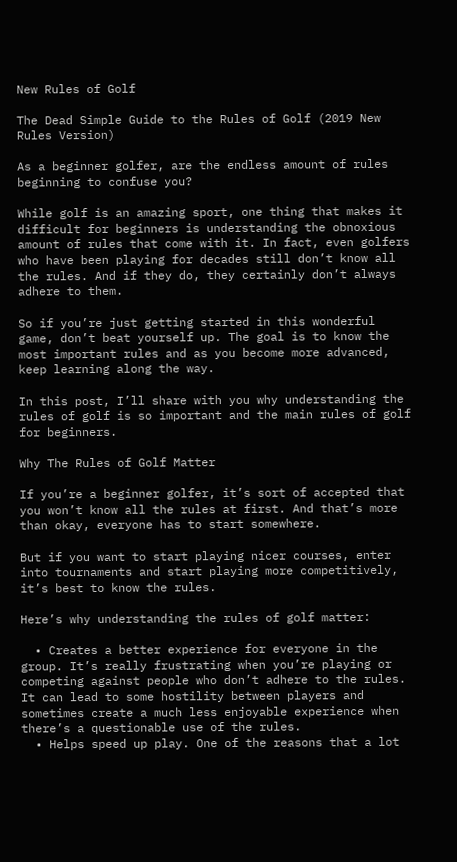New Rules of Golf

The Dead Simple Guide to the Rules of Golf (2019 New Rules Version)

As a beginner golfer, are the endless amount of rules beginning to confuse you?

While golf is an amazing sport, one thing that makes it difficult for beginners is understanding the obnoxious amount of rules that come with it. In fact, even golfers who have been playing for decades still don’t know all the rules. And if they do, they certainly don’t always adhere to them.

So if you’re just getting started in this wonderful game, don’t beat yourself up. The goal is to know the most important rules and as you become more advanced, keep learning along the way.

In this post, I’ll share with you why understanding the rules of golf is so important and the main rules of golf for beginners.

Why The Rules of Golf Matter

If you’re a beginner golfer, it’s sort of accepted that you won’t know all the rules at first. And that’s more than okay, everyone has to start somewhere.

But if you want to start playing nicer courses, enter into tournaments and start playing more competitively, it’s best to know the rules.

Here’s why understanding the rules of golf matter:

  • Creates a better experience for everyone in the group. It’s really frustrating when you’re playing or competing against people who don’t adhere to the rules. It can lead to some hostility between players and sometimes create a much less enjoyable experience when there’s a questionable use of the rules.
  • Helps speed up play. One of the reasons that a lot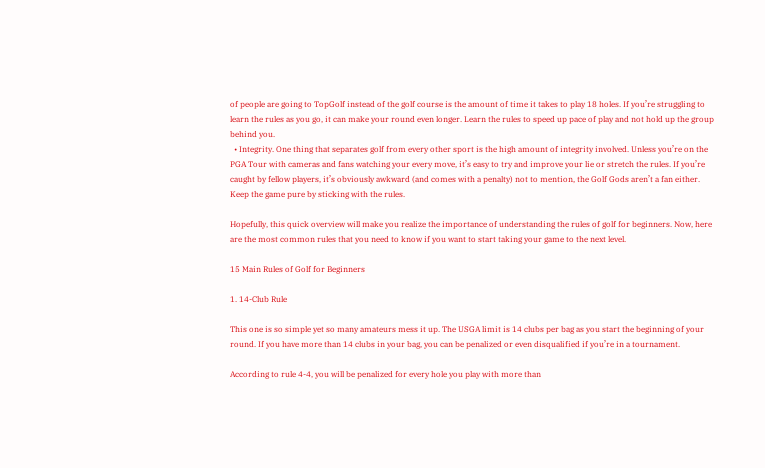of people are going to TopGolf instead of the golf course is the amount of time it takes to play 18 holes. If you’re struggling to learn the rules as you go, it can make your round even longer. Learn the rules to speed up pace of play and not hold up the group behind you.
  • Integrity. One thing that separates golf from every other sport is the high amount of integrity involved. Unless you’re on the PGA Tour with cameras and fans watching your every move, it’s easy to try and improve your lie or stretch the rules. If you’re caught by fellow players, it’s obviously awkward (and comes with a penalty) not to mention, the Golf Gods aren’t a fan either. Keep the game pure by sticking with the rules.

Hopefully, this quick overview will make you realize the importance of understanding the rules of golf for beginners. Now, here are the most common rules that you need to know if you want to start taking your game to the next level.

15 Main Rules of Golf for Beginners

1. 14-Club Rule

This one is so simple yet so many amateurs mess it up. The USGA limit is 14 clubs per bag as you start the beginning of your round. If you have more than 14 clubs in your bag, you can be penalized or even disqualified if you’re in a tournament.

According to rule 4-4, you will be penalized for every hole you play with more than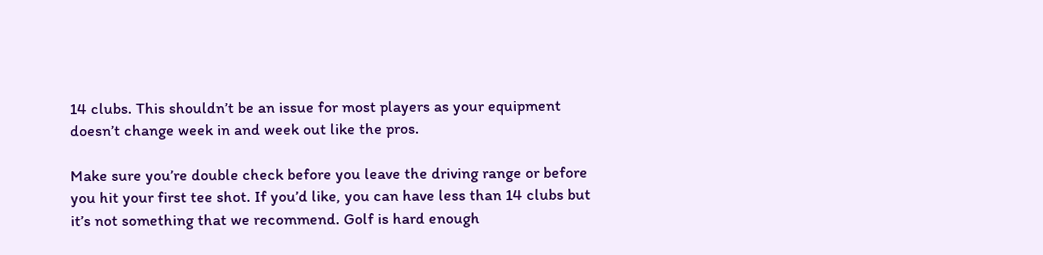14 clubs. This shouldn’t be an issue for most players as your equipment doesn’t change week in and week out like the pros.

Make sure you’re double check before you leave the driving range or before you hit your first tee shot. If you’d like, you can have less than 14 clubs but it’s not something that we recommend. Golf is hard enough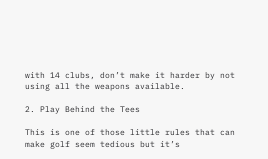with 14 clubs, don’t make it harder by not using all the weapons available.

2. Play Behind the Tees

This is one of those little rules that can make golf seem tedious but it’s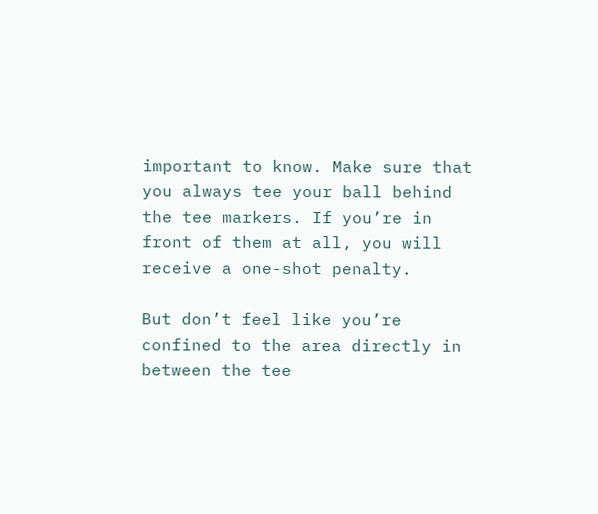important to know. Make sure that you always tee your ball behind the tee markers. If you’re in front of them at all, you will receive a one-shot penalty.

But don’t feel like you’re confined to the area directly in between the tee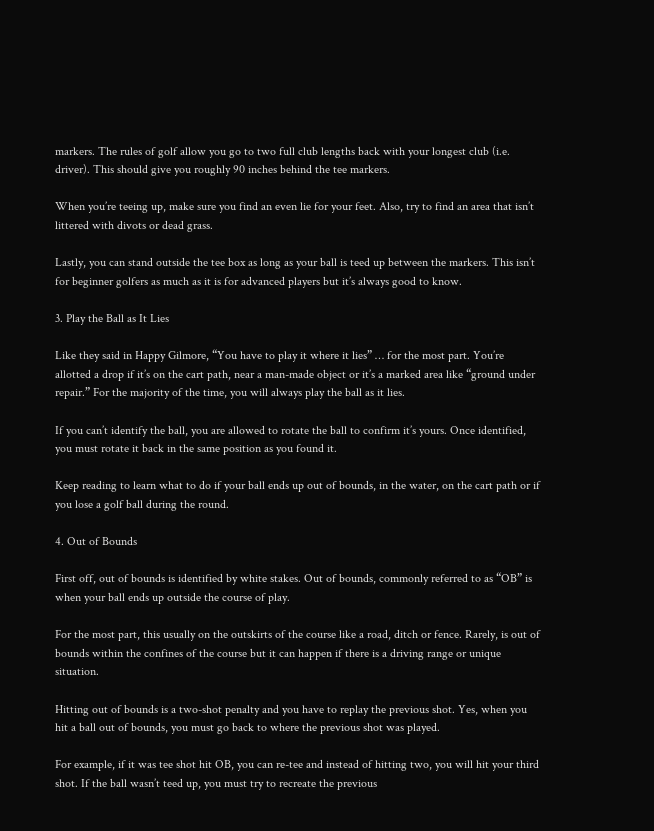markers. The rules of golf allow you go to two full club lengths back with your longest club (i.e. driver). This should give you roughly 90 inches behind the tee markers.

When you’re teeing up, make sure you find an even lie for your feet. Also, try to find an area that isn’t littered with divots or dead grass.

Lastly, you can stand outside the tee box as long as your ball is teed up between the markers. This isn’t for beginner golfers as much as it is for advanced players but it’s always good to know.

3. Play the Ball as It Lies

Like they said in Happy Gilmore, “You have to play it where it lies” … for the most part. You’re allotted a drop if it’s on the cart path, near a man-made object or it’s a marked area like “ground under repair.” For the majority of the time, you will always play the ball as it lies.

If you can’t identify the ball, you are allowed to rotate the ball to confirm it’s yours. Once identified, you must rotate it back in the same position as you found it.

Keep reading to learn what to do if your ball ends up out of bounds, in the water, on the cart path or if you lose a golf ball during the round.

4. Out of Bounds

First off, out of bounds is identified by white stakes. Out of bounds, commonly referred to as “OB” is when your ball ends up outside the course of play.

For the most part, this usually on the outskirts of the course like a road, ditch or fence. Rarely, is out of bounds within the confines of the course but it can happen if there is a driving range or unique situation.

Hitting out of bounds is a two-shot penalty and you have to replay the previous shot. Yes, when you hit a ball out of bounds, you must go back to where the previous shot was played.

For example, if it was tee shot hit OB, you can re-tee and instead of hitting two, you will hit your third shot. If the ball wasn’t teed up, you must try to recreate the previous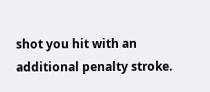shot you hit with an additional penalty stroke.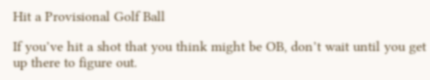Hit a Provisional Golf Ball

If you’ve hit a shot that you think might be OB, don’t wait until you get up there to figure out.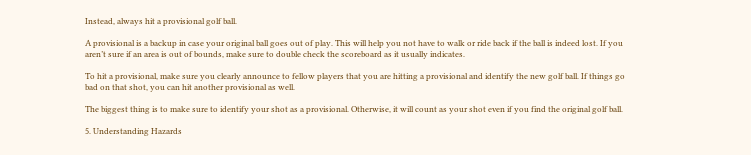Instead, always hit a provisional golf ball.

A provisional is a backup in case your original ball goes out of play. This will help you not have to walk or ride back if the ball is indeed lost. If you aren’t sure if an area is out of bounds, make sure to double check the scoreboard as it usually indicates.

To hit a provisional, make sure you clearly announce to fellow players that you are hitting a provisional and identify the new golf ball. If things go bad on that shot, you can hit another provisional as well.

The biggest thing is to make sure to identify your shot as a provisional. Otherwise, it will count as your shot even if you find the original golf ball.

5. Understanding Hazards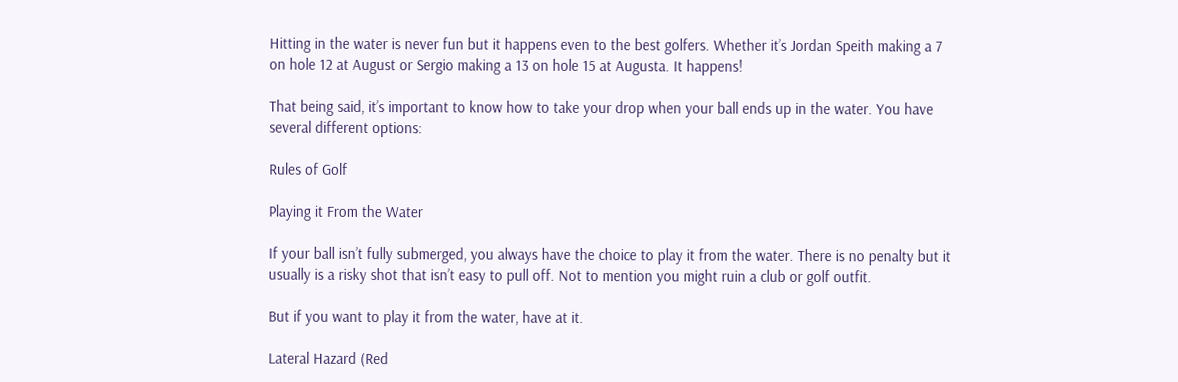Hitting in the water is never fun but it happens even to the best golfers. Whether it’s Jordan Speith making a 7 on hole 12 at August or Sergio making a 13 on hole 15 at Augusta. It happens!

That being said, it’s important to know how to take your drop when your ball ends up in the water. You have several different options:

Rules of Golf

Playing it From the Water

If your ball isn’t fully submerged, you always have the choice to play it from the water. There is no penalty but it usually is a risky shot that isn’t easy to pull off. Not to mention you might ruin a club or golf outfit.

But if you want to play it from the water, have at it.

Lateral Hazard (Red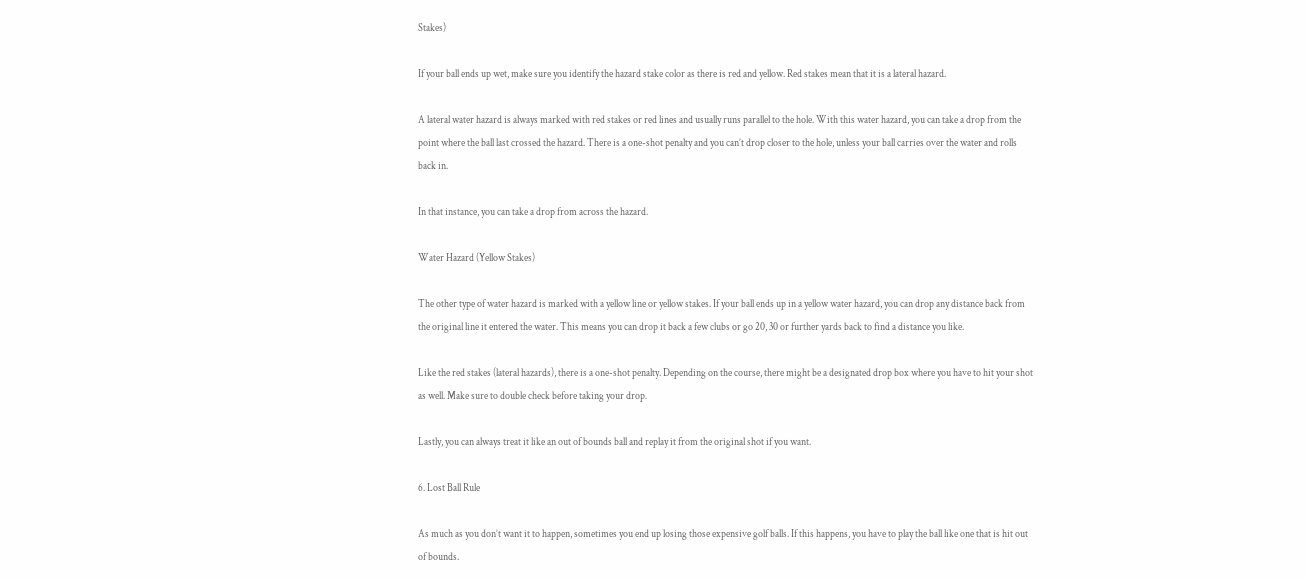Stakes)

If your ball ends up wet, make sure you identify the hazard stake color as there is red and yellow. Red stakes mean that it is a lateral hazard.

A lateral water hazard is always marked with red stakes or red lines and usually runs parallel to the hole. With this water hazard, you can take a drop from the point where the ball last crossed the hazard. There is a one-shot penalty and you can’t drop closer to the hole, unless your ball carries over the water and rolls back in.

In that instance, you can take a drop from across the hazard.

Water Hazard (Yellow Stakes)

The other type of water hazard is marked with a yellow line or yellow stakes. If your ball ends up in a yellow water hazard, you can drop any distance back from the original line it entered the water. This means you can drop it back a few clubs or go 20, 30 or further yards back to find a distance you like.

Like the red stakes (lateral hazards), there is a one-shot penalty. Depending on the course, there might be a designated drop box where you have to hit your shot as well. Make sure to double check before taking your drop.

Lastly, you can always treat it like an out of bounds ball and replay it from the original shot if you want.

6. Lost Ball Rule

As much as you don’t want it to happen, sometimes you end up losing those expensive golf balls. If this happens, you have to play the ball like one that is hit out of bounds.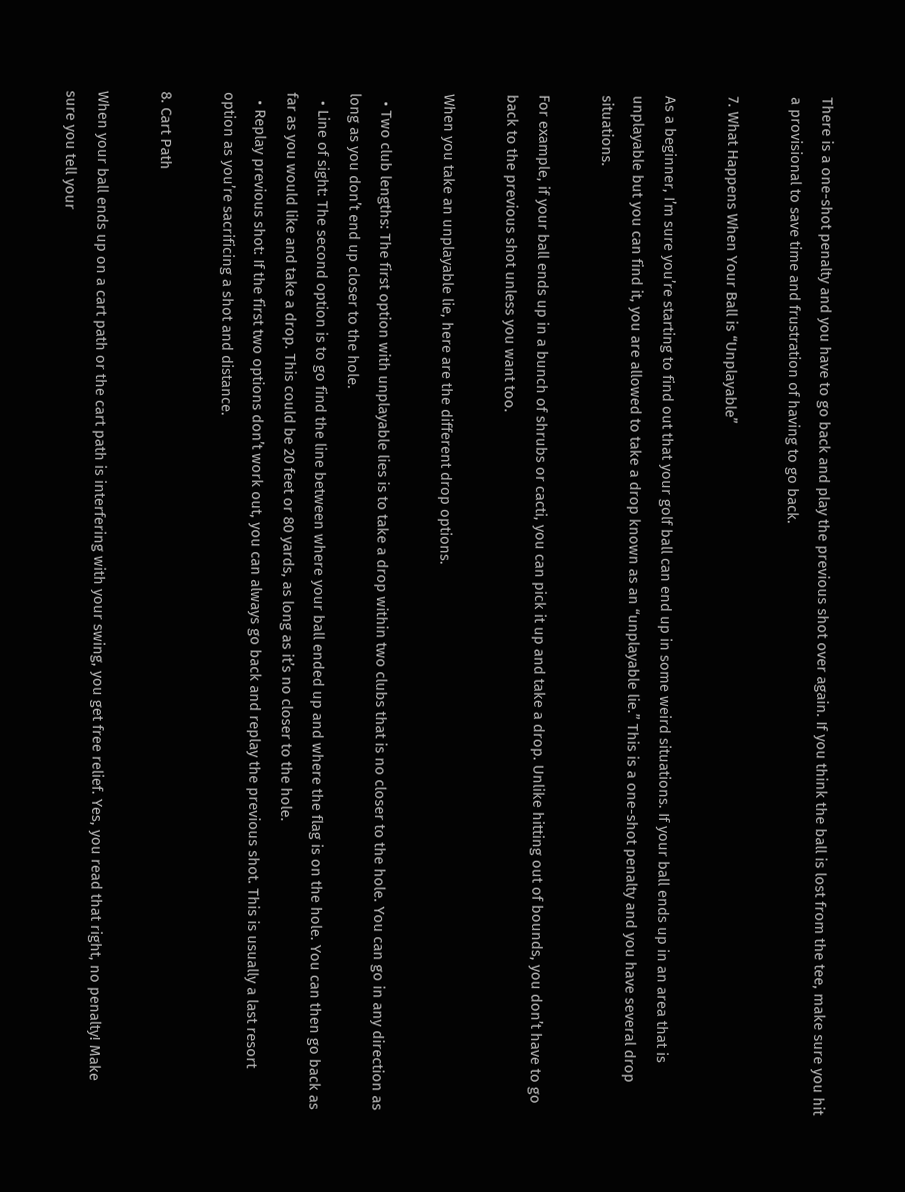There is a one-shot penalty and you have to go back and play the previous shot over again. If you think the ball is lost from the tee, make sure you hit a provisional to save time and frustration of having to go back.

7. What Happens When Your Ball is “Unplayable”

As a beginner, I’m sure you’re starting to find out that your golf ball can end up in some weird situations. If your ball ends up in an area that is unplayable but you can find it, you are allowed to take a drop known as an “unplayable lie.” This is a one-shot penalty and you have several drop situations.

For example, if your ball ends up in a bunch of shrubs or cacti, you can pick it up and take a drop. Unlike hitting out of bounds, you don’t have to go back to the previous shot unless you want too.

When you take an unplayable lie, here are the different drop options.

  • Two club lengths: The first option with unplayable lies is to take a drop within two clubs that is no closer to the hole. You can go in any direction as long as you don’t end up closer to the hole.
  • Line of sight: The second option is to go find the line between where your ball ended up and where the flag is on the hole. You can then go back as far as you would like and take a drop. This could be 20 feet or 80 yards, as long as it’s no closer to the hole.
  • Replay previous shot: If the first two options don’t work out, you can always go back and replay the previous shot. This is usually a last resort option as you’re sacrificing a shot and distance.

8. Cart Path

When your ball ends up on a cart path or the cart path is interfering with your swing, you get free relief. Yes, you read that right, no penalty! Make sure you tell your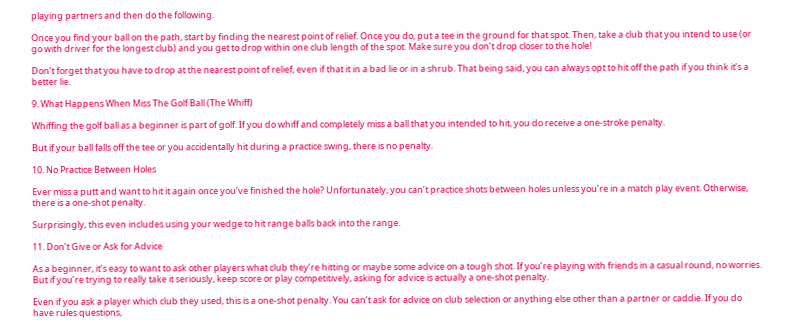playing partners and then do the following.

Once you find your ball on the path, start by finding the nearest point of relief. Once you do, put a tee in the ground for that spot. Then, take a club that you intend to use (or go with driver for the longest club) and you get to drop within one club length of the spot. Make sure you don’t drop closer to the hole!

Don’t forget that you have to drop at the nearest point of relief, even if that it in a bad lie or in a shrub. That being said, you can always opt to hit off the path if you think it’s a better lie.

9. What Happens When Miss The Golf Ball (The Whiff)

Whiffing the golf ball as a beginner is part of golf. If you do whiff and completely miss a ball that you intended to hit, you do receive a one-stroke penalty.

But if your ball falls off the tee or you accidentally hit during a practice swing, there is no penalty.

10. No Practice Between Holes

Ever miss a putt and want to hit it again once you’ve finished the hole? Unfortunately, you can’t practice shots between holes unless you’re in a match play event. Otherwise, there is a one-shot penalty.

Surprisingly, this even includes using your wedge to hit range balls back into the range.

11. Don’t Give or Ask for Advice

As a beginner, it’s easy to want to ask other players what club they’re hitting or maybe some advice on a tough shot. If you’re playing with friends in a casual round, no worries. But if you’re trying to really take it seriously, keep score or play competitively, asking for advice is actually a one-shot penalty.

Even if you ask a player which club they used, this is a one-shot penalty. You can’t ask for advice on club selection or anything else other than a partner or caddie. If you do have rules questions,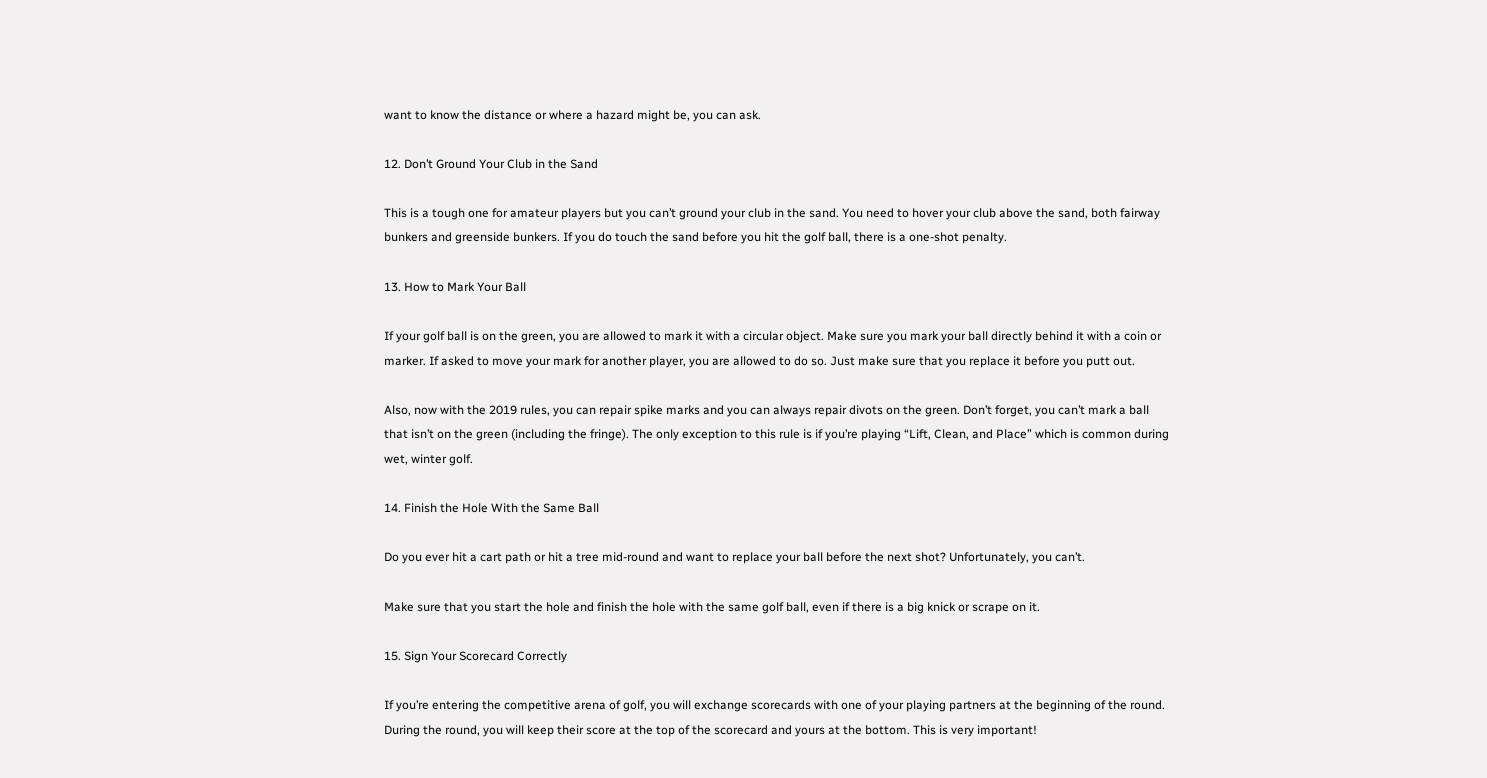want to know the distance or where a hazard might be, you can ask.

12. Don’t Ground Your Club in the Sand

This is a tough one for amateur players but you can’t ground your club in the sand. You need to hover your club above the sand, both fairway bunkers and greenside bunkers. If you do touch the sand before you hit the golf ball, there is a one-shot penalty.

13. How to Mark Your Ball

If your golf ball is on the green, you are allowed to mark it with a circular object. Make sure you mark your ball directly behind it with a coin or marker. If asked to move your mark for another player, you are allowed to do so. Just make sure that you replace it before you putt out.

Also, now with the 2019 rules, you can repair spike marks and you can always repair divots on the green. Don’t forget, you can’t mark a ball that isn’t on the green (including the fringe). The only exception to this rule is if you’re playing “Lift, Clean, and Place” which is common during wet, winter golf.

14. Finish the Hole With the Same Ball

Do you ever hit a cart path or hit a tree mid-round and want to replace your ball before the next shot? Unfortunately, you can’t.

Make sure that you start the hole and finish the hole with the same golf ball, even if there is a big knick or scrape on it.

15. Sign Your Scorecard Correctly

If you’re entering the competitive arena of golf, you will exchange scorecards with one of your playing partners at the beginning of the round. During the round, you will keep their score at the top of the scorecard and yours at the bottom. This is very important!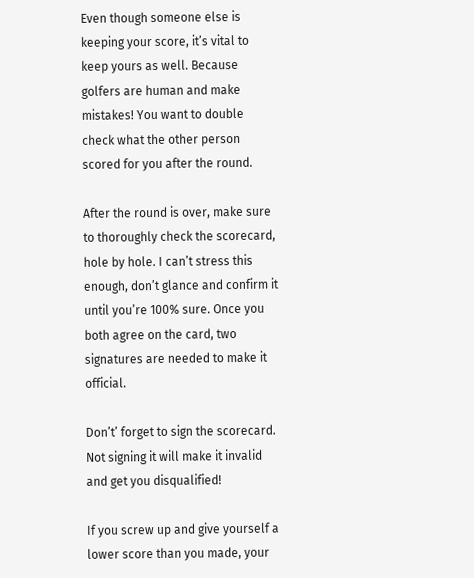Even though someone else is keeping your score, it’s vital to keep yours as well. Because golfers are human and make mistakes! You want to double check what the other person scored for you after the round.

After the round is over, make sure to thoroughly check the scorecard, hole by hole. I can’t stress this enough, don’t glance and confirm it until you’re 100% sure. Once you both agree on the card, two signatures are needed to make it official.

Don’t’ forget to sign the scorecard. Not signing it will make it invalid and get you disqualified!

If you screw up and give yourself a lower score than you made, your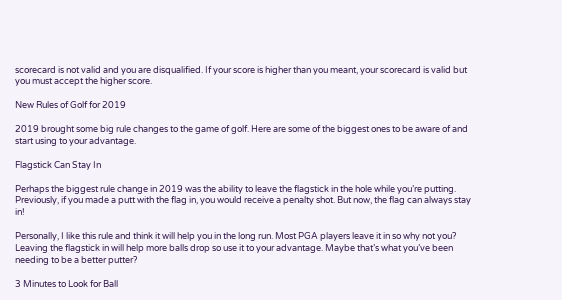scorecard is not valid and you are disqualified. If your score is higher than you meant, your scorecard is valid but you must accept the higher score.

New Rules of Golf for 2019

2019 brought some big rule changes to the game of golf. Here are some of the biggest ones to be aware of and start using to your advantage.

Flagstick Can Stay In

Perhaps the biggest rule change in 2019 was the ability to leave the flagstick in the hole while you’re putting. Previously, if you made a putt with the flag in, you would receive a penalty shot. But now, the flag can always stay in!

Personally, I like this rule and think it will help you in the long run. Most PGA players leave it in so why not you? Leaving the flagstick in will help more balls drop so use it to your advantage. Maybe that’s what you’ve been needing to be a better putter?

3 Minutes to Look for Ball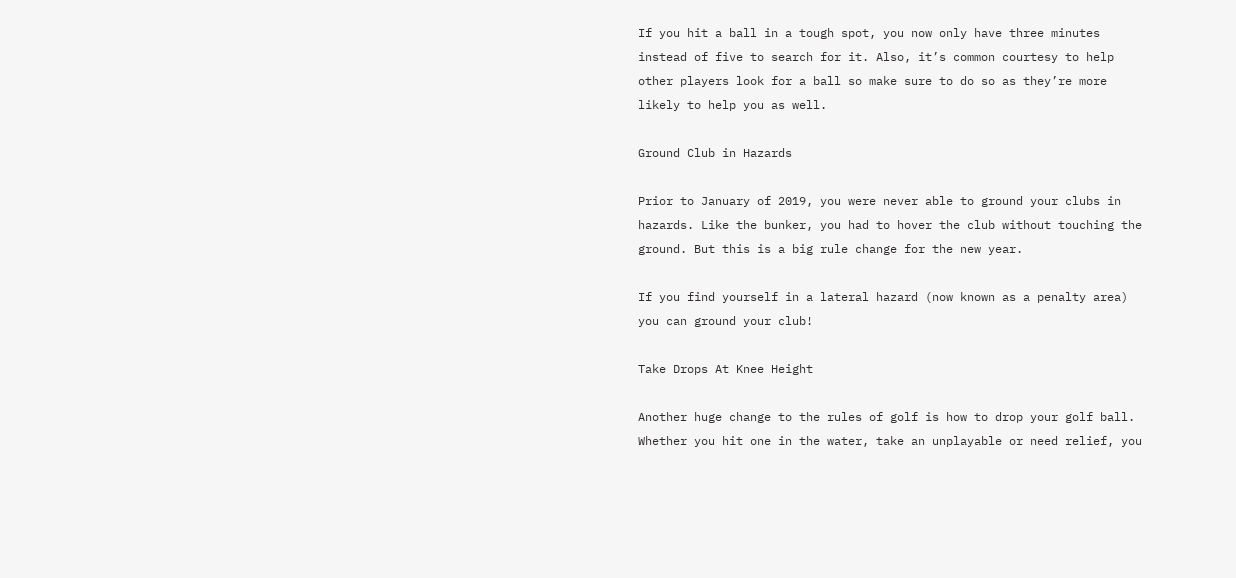If you hit a ball in a tough spot, you now only have three minutes instead of five to search for it. Also, it’s common courtesy to help other players look for a ball so make sure to do so as they’re more likely to help you as well.

Ground Club in Hazards

Prior to January of 2019, you were never able to ground your clubs in hazards. Like the bunker, you had to hover the club without touching the ground. But this is a big rule change for the new year.

If you find yourself in a lateral hazard (now known as a penalty area) you can ground your club!

Take Drops At Knee Height

Another huge change to the rules of golf is how to drop your golf ball. Whether you hit one in the water, take an unplayable or need relief, you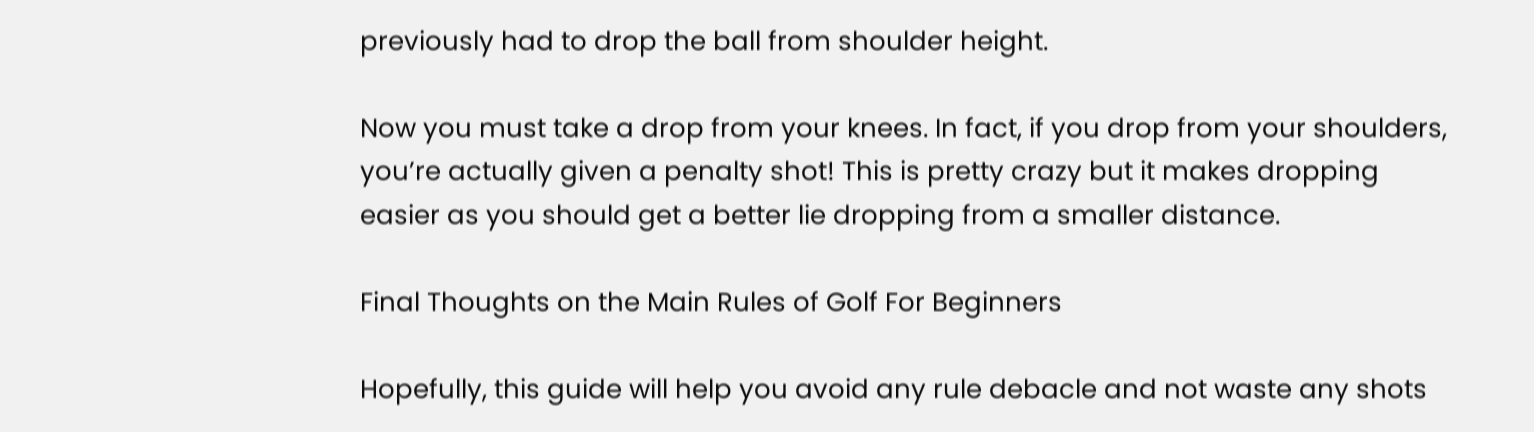previously had to drop the ball from shoulder height.

Now you must take a drop from your knees. In fact, if you drop from your shoulders, you’re actually given a penalty shot! This is pretty crazy but it makes dropping easier as you should get a better lie dropping from a smaller distance.

Final Thoughts on the Main Rules of Golf For Beginners

Hopefully, this guide will help you avoid any rule debacle and not waste any shots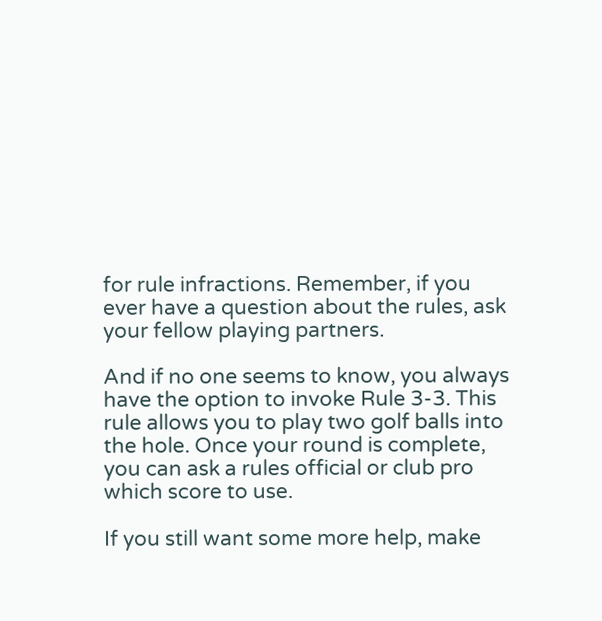for rule infractions. Remember, if you ever have a question about the rules, ask your fellow playing partners.

And if no one seems to know, you always have the option to invoke Rule 3-3. This rule allows you to play two golf balls into the hole. Once your round is complete, you can ask a rules official or club pro which score to use.

If you still want some more help, make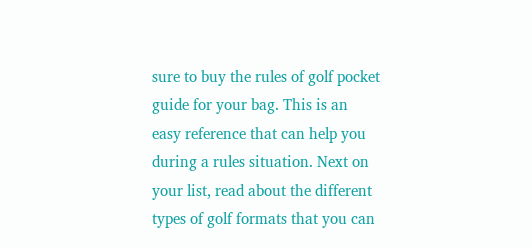sure to buy the rules of golf pocket guide for your bag. This is an easy reference that can help you during a rules situation. Next on your list, read about the different types of golf formats that you can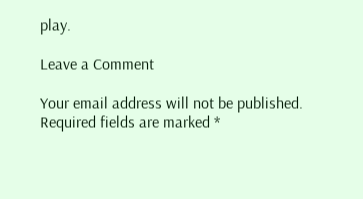play.

Leave a Comment

Your email address will not be published. Required fields are marked *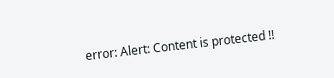error: Alert: Content is protected !!